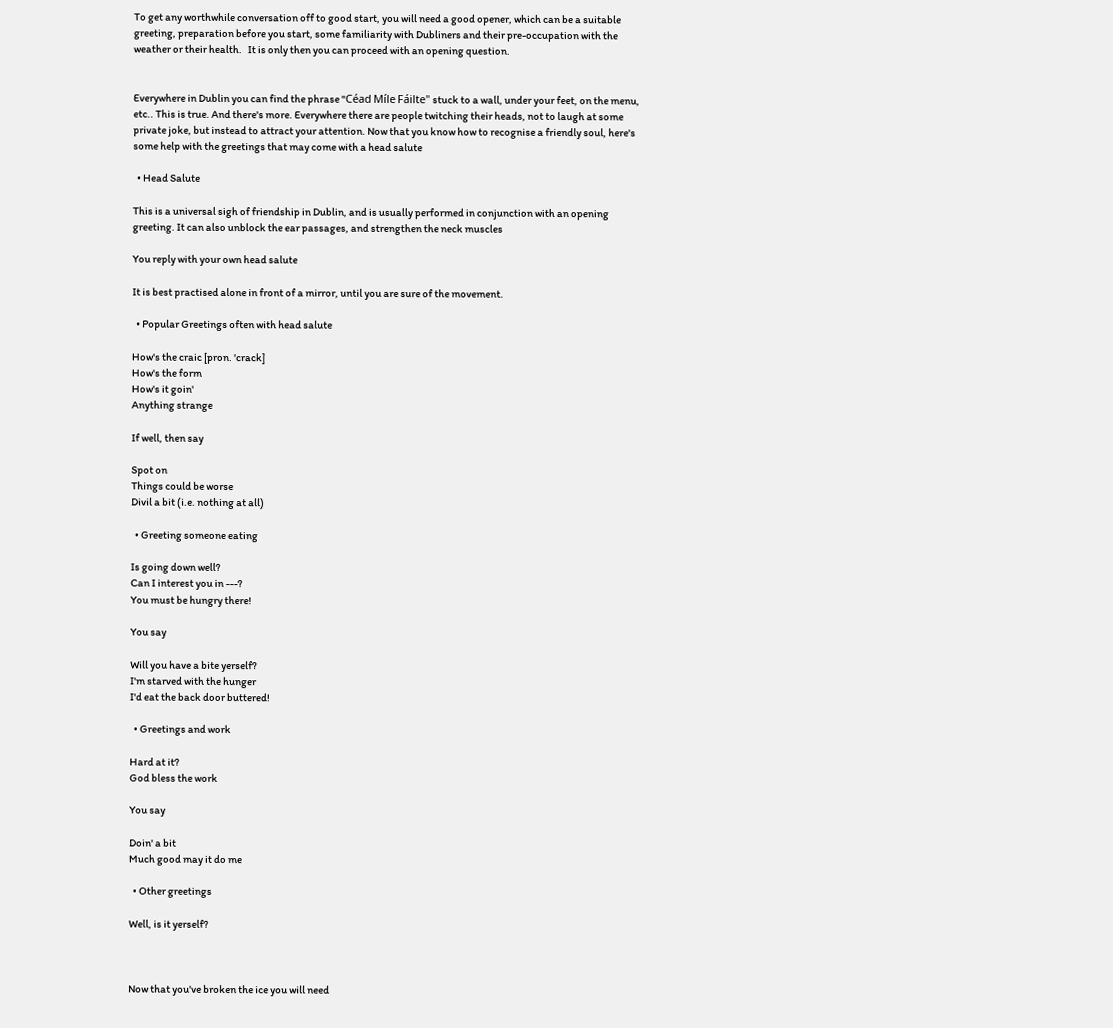To get any worthwhile conversation off to good start, you will need a good opener, which can be a suitable greeting, preparation before you start, some familiarity with Dubliners and their pre-occupation with the weather or their health.   It is only then you can proceed with an opening question.


Everywhere in Dublin you can find the phrase "Céad Míle Fáilte" stuck to a wall, under your feet, on the menu, etc.. This is true. And there's more. Everywhere there are people twitching their heads, not to laugh at some private joke, but instead to attract your attention. Now that you know how to recognise a friendly soul, here's some help with the greetings that may come with a head salute

  • Head Salute

This is a universal sigh of friendship in Dublin, and is usually performed in conjunction with an opening greeting. It can also unblock the ear passages, and strengthen the neck muscles

You reply with your own head salute

It is best practised alone in front of a mirror, until you are sure of the movement.

  • Popular Greetings often with head salute

How's the craic [pron. 'crack]
How's the form
How's it goin'
Anything strange

If well, then say

Spot on
Things could be worse
Divil a bit (i.e. nothing at all)

  • Greeting someone eating

Is going down well?
Can I interest you in ---?
You must be hungry there!

You say

Will you have a bite yerself?
I'm starved with the hunger
I'd eat the back door buttered!

  • Greetings and work

Hard at it?
God bless the work

You say

Doin' a bit
Much good may it do me

  • Other greetings

Well, is it yerself?



Now that you've broken the ice you will need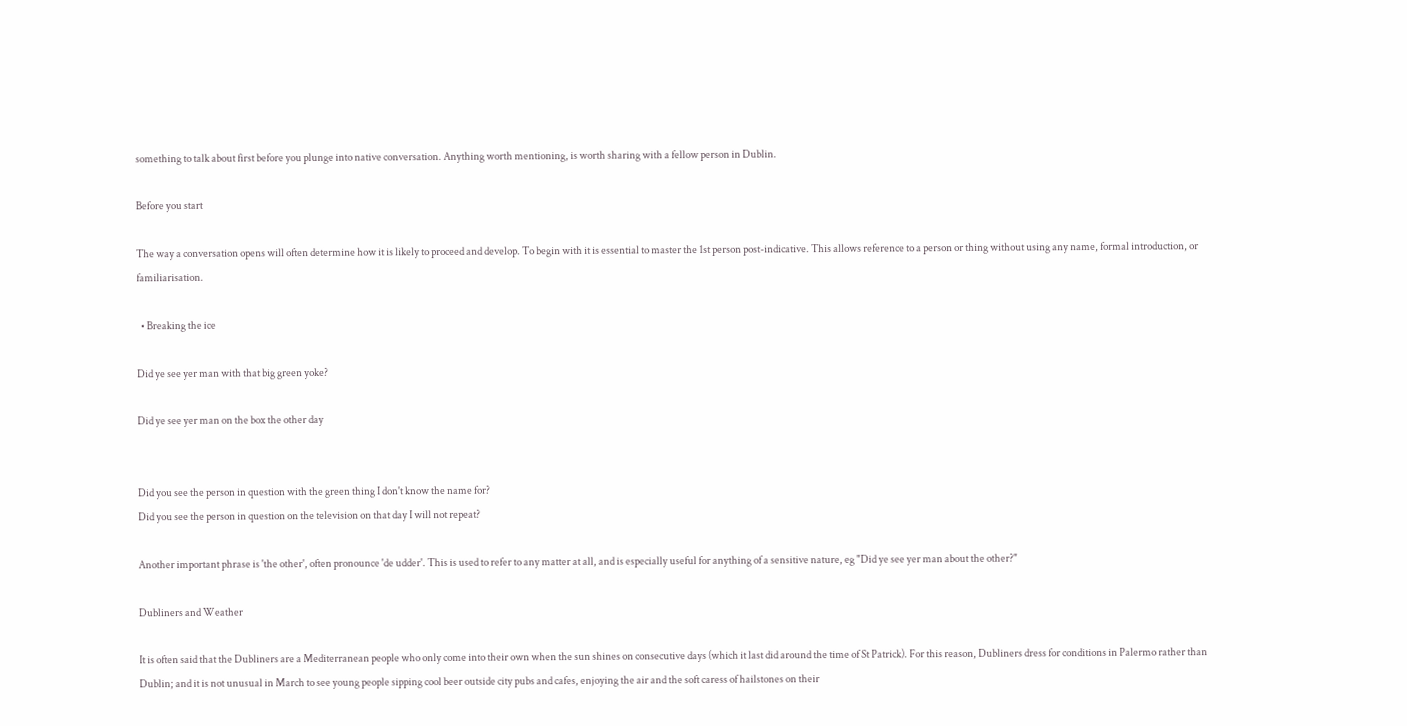something to talk about first before you plunge into native conversation. Anything worth mentioning, is worth sharing with a fellow person in Dublin.

Before you start

The way a conversation opens will often determine how it is likely to proceed and develop. To begin with it is essential to master the 1st person post-indicative. This allows reference to a person or thing without using any name, formal introduction, or familiarisation.

  • Breaking the ice

Did ye see yer man with that big green yoke?

Did ye see yer man on the box the other day


Did you see the person in question with the green thing I don't know the name for?
Did you see the person in question on the television on that day I will not repeat?

Another important phrase is 'the other', often pronounce 'de udder'. This is used to refer to any matter at all, and is especially useful for anything of a sensitive nature, eg "Did ye see yer man about the other?"

Dubliners and Weather

It is often said that the Dubliners are a Mediterranean people who only come into their own when the sun shines on consecutive days (which it last did around the time of St Patrick). For this reason, Dubliners dress for conditions in Palermo rather than Dublin; and it is not unusual in March to see young people sipping cool beer outside city pubs and cafes, enjoying the air and the soft caress of hailstones on their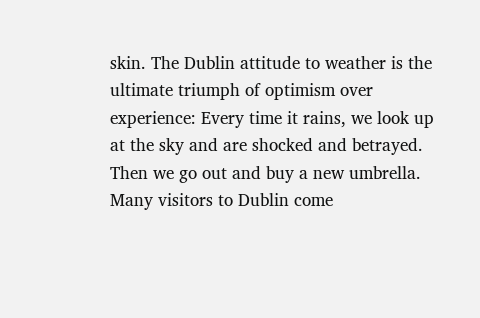skin. The Dublin attitude to weather is the ultimate triumph of optimism over experience: Every time it rains, we look up at the sky and are shocked and betrayed. Then we go out and buy a new umbrella.   Many visitors to Dublin come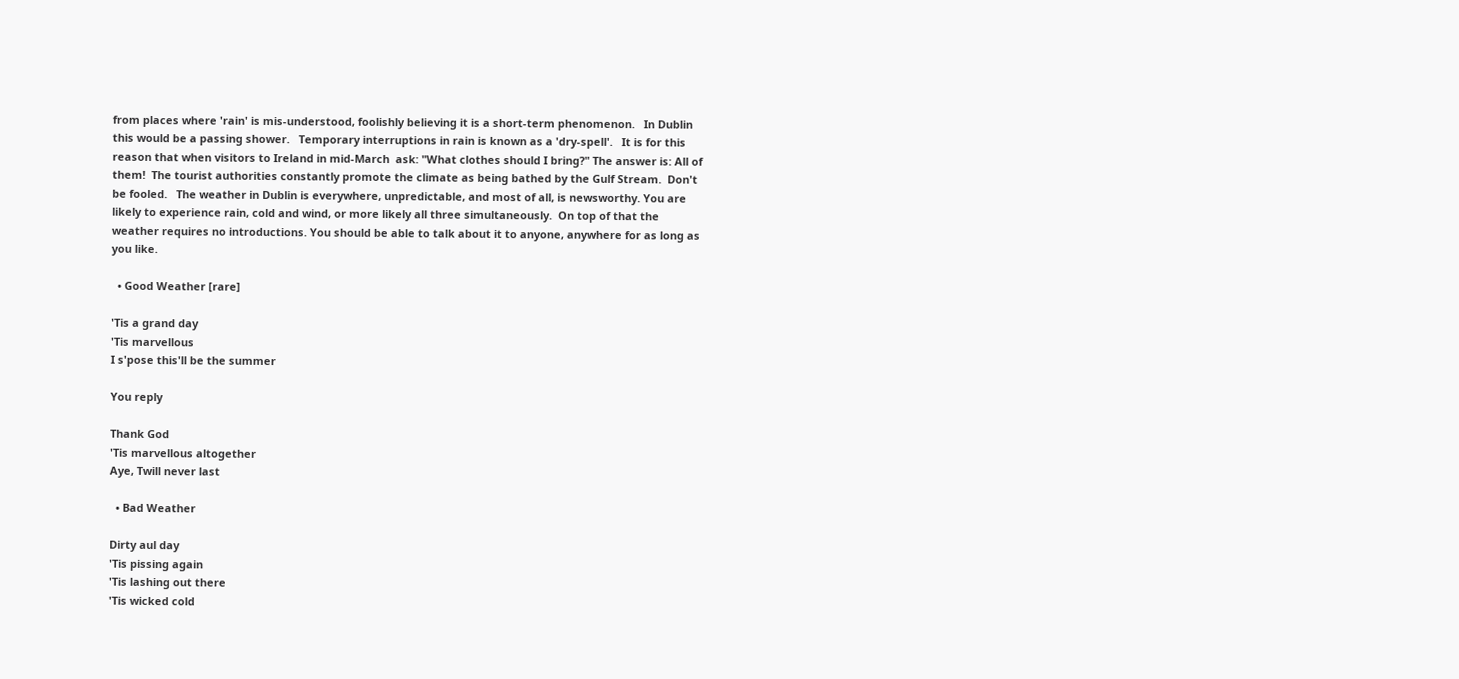from places where 'rain' is mis-understood, foolishly believing it is a short-term phenomenon.   In Dublin this would be a passing shower.   Temporary interruptions in rain is known as a 'dry-spell'.   It is for this reason that when visitors to Ireland in mid-March  ask: "What clothes should I bring?" The answer is: All of them!  The tourist authorities constantly promote the climate as being bathed by the Gulf Stream.  Don't be fooled.   The weather in Dublin is everywhere, unpredictable, and most of all, is newsworthy. You are likely to experience rain, cold and wind, or more likely all three simultaneously.  On top of that the weather requires no introductions. You should be able to talk about it to anyone, anywhere for as long as you like.

  • Good Weather [rare]

'Tis a grand day
'Tis marvellous
I s'pose this'll be the summer

You reply

Thank God
'Tis marvellous altogether
Aye, Twill never last

  • Bad Weather

Dirty aul day
'Tis pissing again
'Tis lashing out there
'Tis wicked cold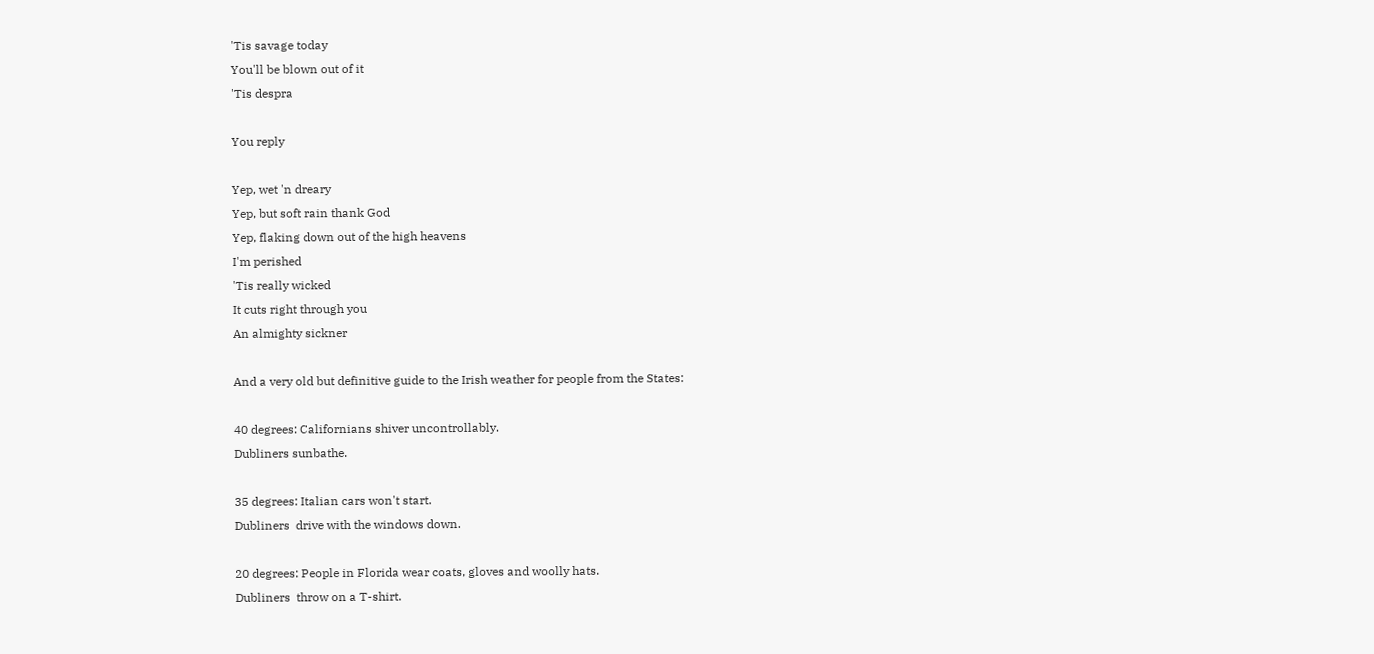'Tis savage today
You'll be blown out of it
'Tis despra

You reply

Yep, wet 'n dreary
Yep, but soft rain thank God
Yep, flaking down out of the high heavens
I'm perished
'Tis really wicked
It cuts right through you
An almighty sickner

And a very old but definitive guide to the Irish weather for people from the States:

40 degrees: Californians shiver uncontrollably.
Dubliners sunbathe.

35 degrees: Italian cars won't start.
Dubliners  drive with the windows down.

20 degrees: People in Florida wear coats, gloves and woolly hats.
Dubliners  throw on a T-shirt.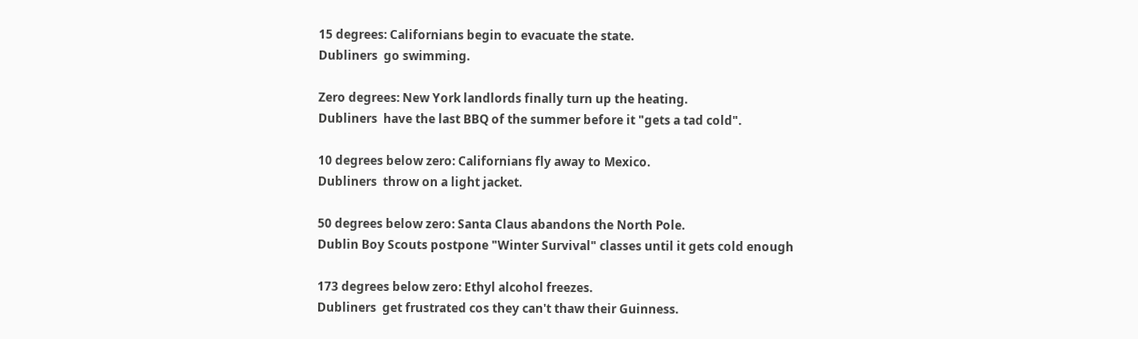15 degrees: Californians begin to evacuate the state.
Dubliners  go swimming.

Zero degrees: New York landlords finally turn up the heating.
Dubliners  have the last BBQ of the summer before it "gets a tad cold".

10 degrees below zero: Californians fly away to Mexico.
Dubliners  throw on a light jacket.

50 degrees below zero: Santa Claus abandons the North Pole.
Dublin Boy Scouts postpone "Winter Survival" classes until it gets cold enough

173 degrees below zero: Ethyl alcohol freezes.
Dubliners  get frustrated cos they can't thaw their Guinness.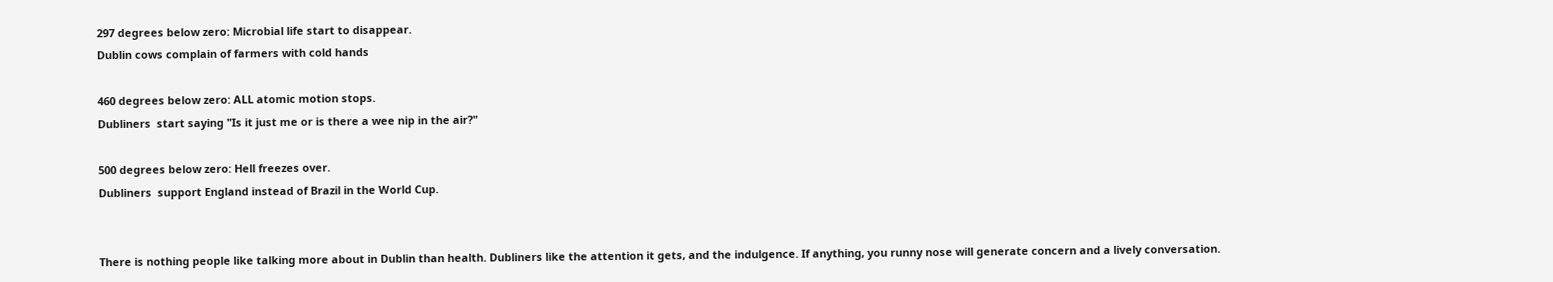297 degrees below zero: Microbial life start to disappear.
Dublin cows complain of farmers with cold hands

460 degrees below zero: ALL atomic motion stops.
Dubliners  start saying "Is it just me or is there a wee nip in the air?"

500 degrees below zero: Hell freezes over.
Dubliners  support England instead of Brazil in the World Cup.


There is nothing people like talking more about in Dublin than health. Dubliners like the attention it gets, and the indulgence. If anything, you runny nose will generate concern and a lively conversation.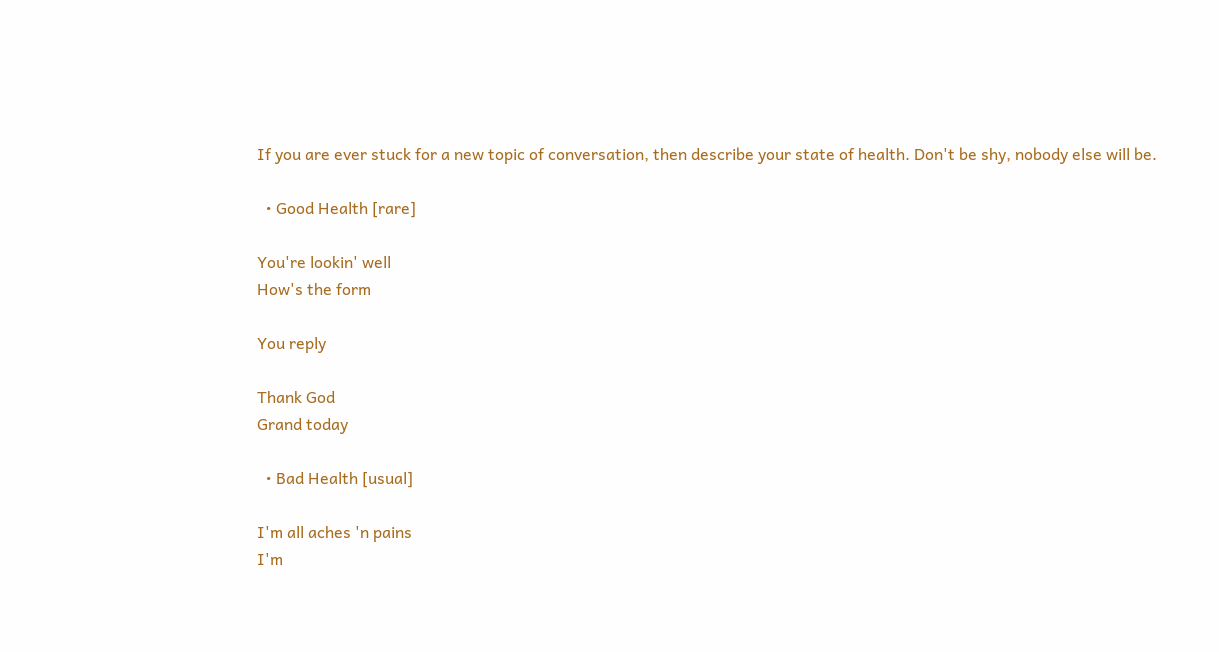If you are ever stuck for a new topic of conversation, then describe your state of health. Don't be shy, nobody else will be.

  • Good Health [rare]

You're lookin' well
How's the form

You reply

Thank God
Grand today

  • Bad Health [usual]

I'm all aches 'n pains
I'm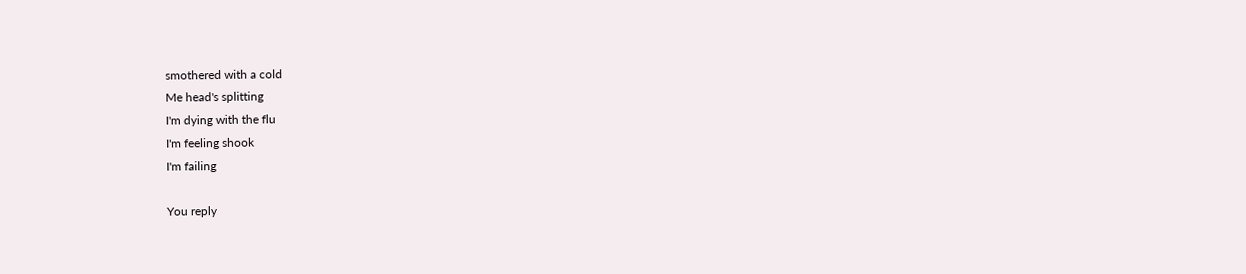smothered with a cold
Me head's splitting
I'm dying with the flu
I'm feeling shook
I'm failing

You reply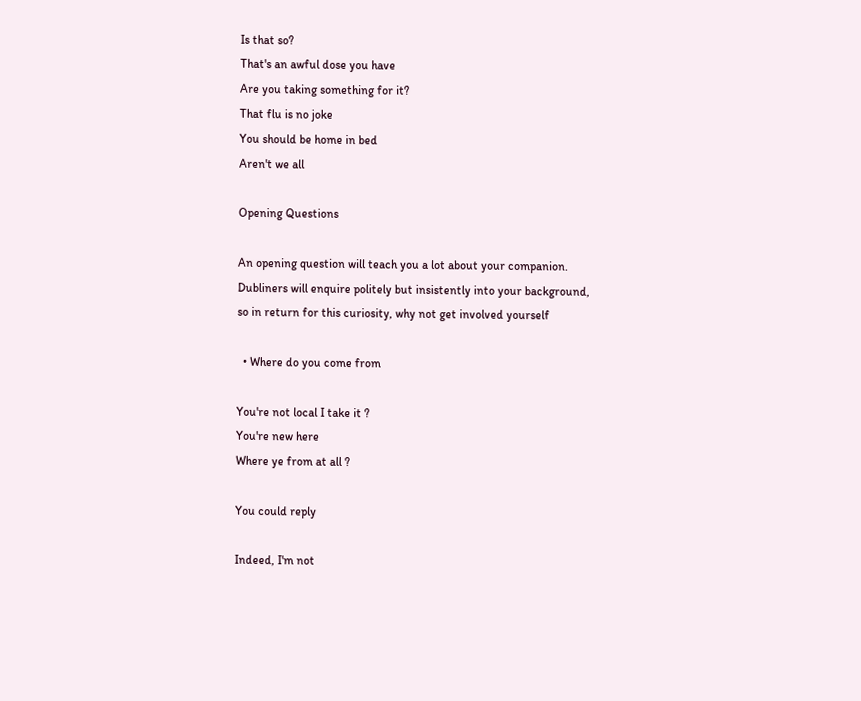Is that so?
That's an awful dose you have
Are you taking something for it?
That flu is no joke
You should be home in bed
Aren't we all

Opening Questions

An opening question will teach you a lot about your companion. Dubliners will enquire politely but insistently into your background, so in return for this curiosity, why not get involved yourself

  • Where do you come from

You're not local I take it ?
You're new here
Where ye from at all ?

You could reply

Indeed, I'm not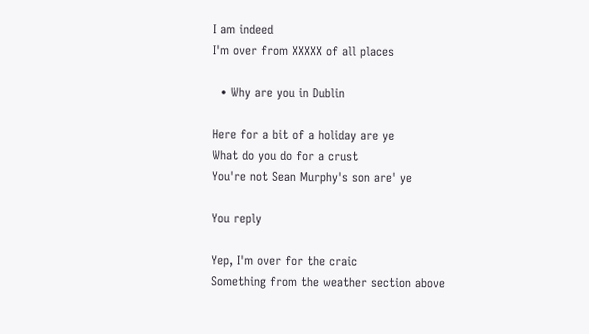I am indeed
I'm over from XXXXX of all places

  • Why are you in Dublin

Here for a bit of a holiday are ye
What do you do for a crust
You're not Sean Murphy's son are' ye

You reply

Yep, I'm over for the craic
Something from the weather section above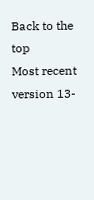Back to the top
Most recent version 13-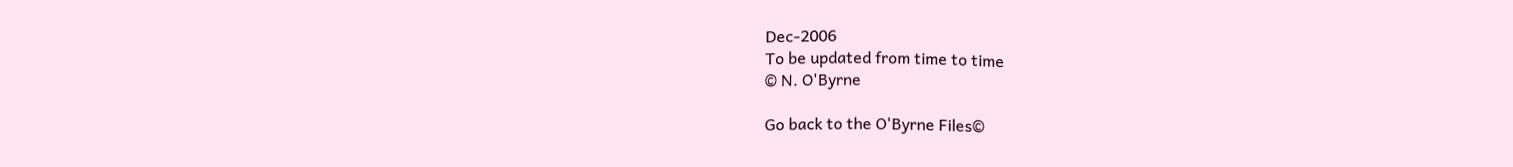Dec-2006
To be updated from time to time
© N. O'Byrne

Go back to the O'Byrne Files©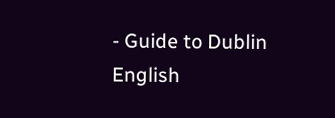- Guide to Dublin English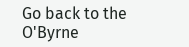Go back to the O'Byrne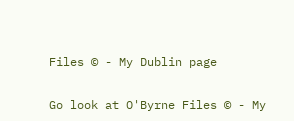Files © - My Dublin page

Go look at O'Byrne Files © - My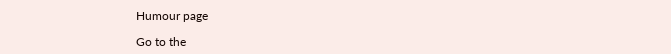Humour page

Go to the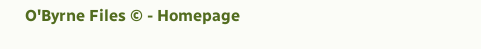O'Byrne Files © - Homepage